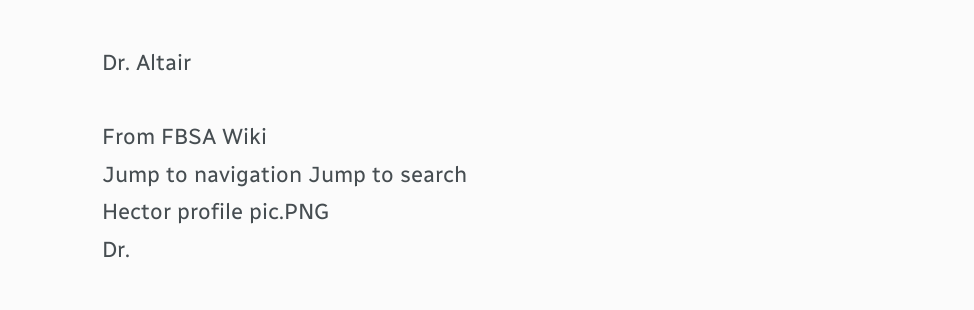Dr. Altair

From FBSA Wiki
Jump to navigation Jump to search
Hector profile pic.PNG
Dr.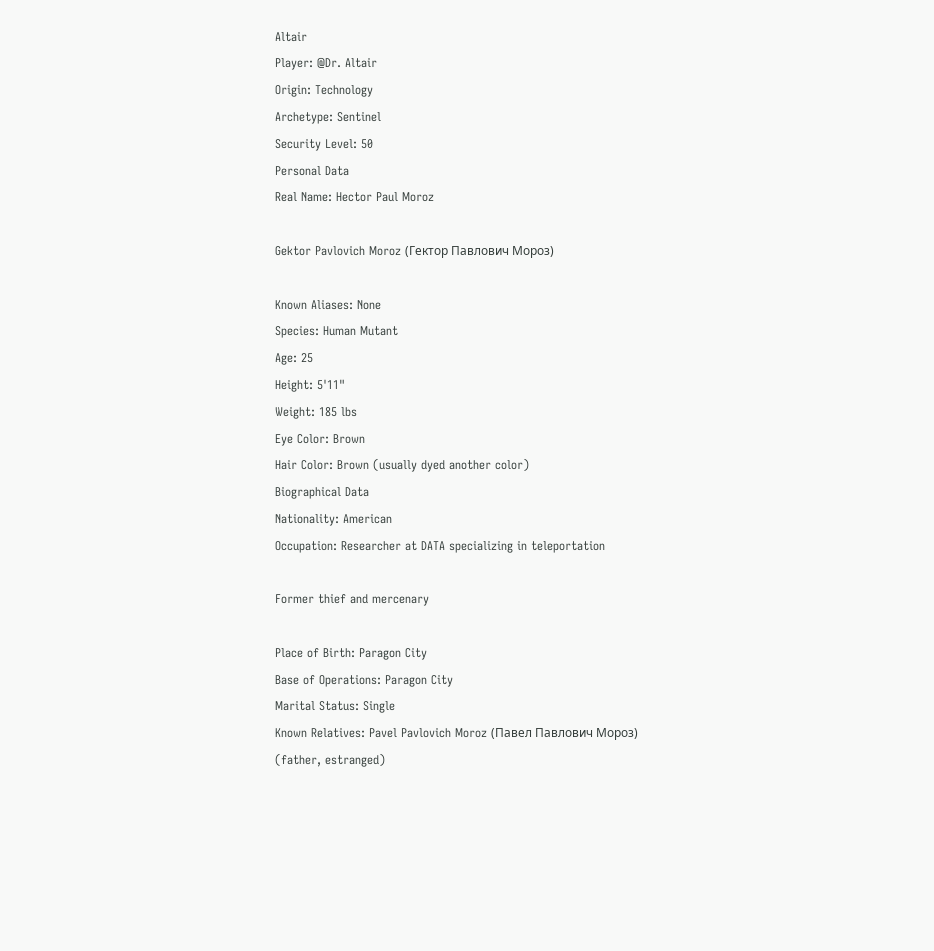Altair
Player: @Dr. Altair
Origin: Technology
Archetype: Sentinel
Security Level: 50
Personal Data
Real Name: Hector Paul Moroz

Gektor Pavlovich Moroz (Гектор Павлович Мороз)

Known Aliases: None
Species: Human Mutant
Age: 25
Height: 5'11"
Weight: 185 lbs
Eye Color: Brown
Hair Color: Brown (usually dyed another color)
Biographical Data
Nationality: American
Occupation: Researcher at DATA specializing in teleportation

Former thief and mercenary

Place of Birth: Paragon City
Base of Operations: Paragon City
Marital Status: Single
Known Relatives: Pavel Pavlovich Moroz (Павел Павлович Мороз) (father, estranged)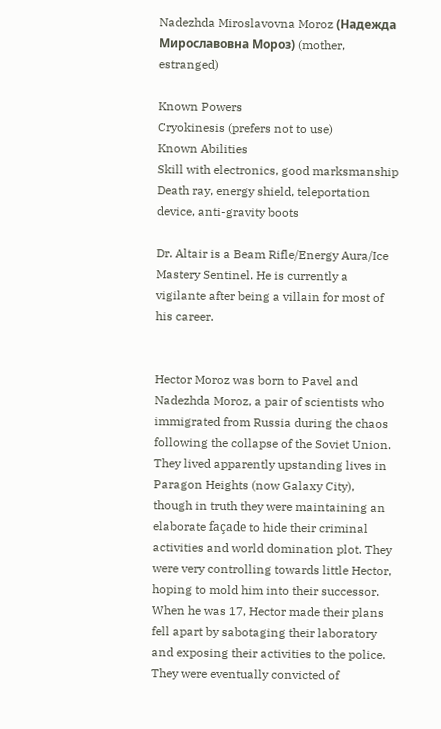Nadezhda Miroslavovna Moroz (Надежда Мирославовна Мороз) (mother, estranged)

Known Powers
Cryokinesis (prefers not to use)
Known Abilities
Skill with electronics, good marksmanship
Death ray, energy shield, teleportation device, anti-gravity boots

Dr. Altair is a Beam Rifle/Energy Aura/Ice Mastery Sentinel. He is currently a vigilante after being a villain for most of his career.


Hector Moroz was born to Pavel and Nadezhda Moroz, a pair of scientists who immigrated from Russia during the chaos following the collapse of the Soviet Union. They lived apparently upstanding lives in Paragon Heights (now Galaxy City), though in truth they were maintaining an elaborate façade to hide their criminal activities and world domination plot. They were very controlling towards little Hector, hoping to mold him into their successor. When he was 17, Hector made their plans fell apart by sabotaging their laboratory and exposing their activities to the police. They were eventually convicted of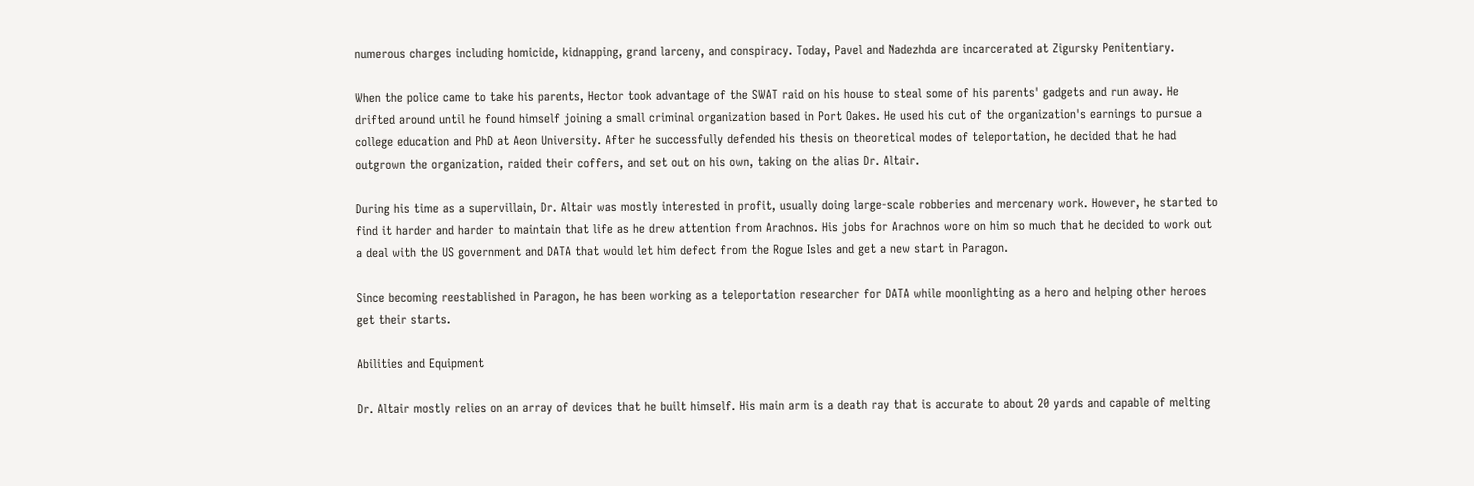numerous charges including homicide, kidnapping, grand larceny, and conspiracy. Today, Pavel and Nadezhda are incarcerated at Zigursky Penitentiary.

When the police came to take his parents, Hector took advantage of the SWAT raid on his house to steal some of his parents' gadgets and run away. He drifted around until he found himself joining a small criminal organization based in Port Oakes. He used his cut of the organization's earnings to pursue a college education and PhD at Aeon University. After he successfully defended his thesis on theoretical modes of teleportation, he decided that he had outgrown the organization, raided their coffers, and set out on his own, taking on the alias Dr. Altair.

During his time as a supervillain, Dr. Altair was mostly interested in profit, usually doing large-scale robberies and mercenary work. However, he started to find it harder and harder to maintain that life as he drew attention from Arachnos. His jobs for Arachnos wore on him so much that he decided to work out a deal with the US government and DATA that would let him defect from the Rogue Isles and get a new start in Paragon.

Since becoming reestablished in Paragon, he has been working as a teleportation researcher for DATA while moonlighting as a hero and helping other heroes get their starts.

Abilities and Equipment

Dr. Altair mostly relies on an array of devices that he built himself. His main arm is a death ray that is accurate to about 20 yards and capable of melting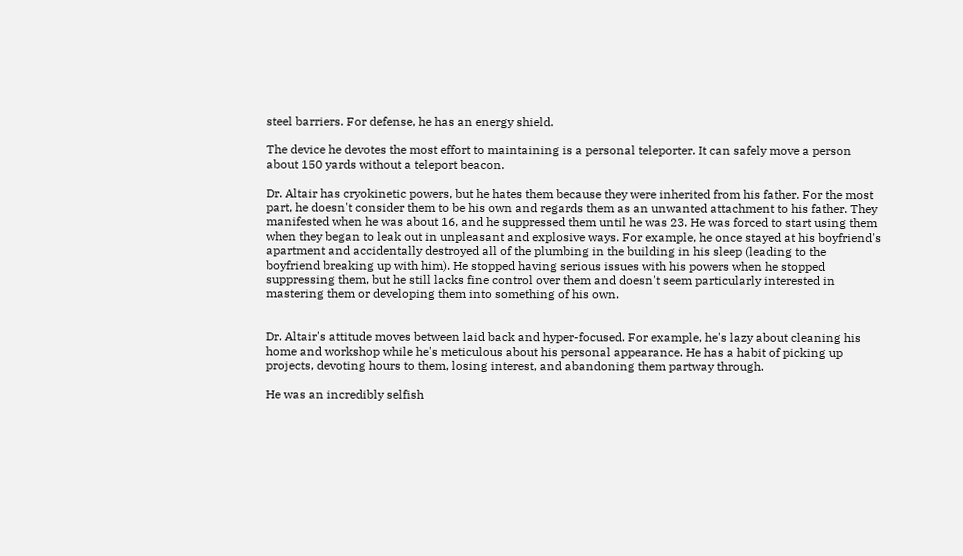steel barriers. For defense, he has an energy shield.

The device he devotes the most effort to maintaining is a personal teleporter. It can safely move a person about 150 yards without a teleport beacon.

Dr. Altair has cryokinetic powers, but he hates them because they were inherited from his father. For the most part, he doesn't consider them to be his own and regards them as an unwanted attachment to his father. They manifested when he was about 16, and he suppressed them until he was 23. He was forced to start using them when they began to leak out in unpleasant and explosive ways. For example, he once stayed at his boyfriend's apartment and accidentally destroyed all of the plumbing in the building in his sleep (leading to the boyfriend breaking up with him). He stopped having serious issues with his powers when he stopped suppressing them, but he still lacks fine control over them and doesn't seem particularly interested in mastering them or developing them into something of his own.


Dr. Altair's attitude moves between laid back and hyper-focused. For example, he's lazy about cleaning his home and workshop while he's meticulous about his personal appearance. He has a habit of picking up projects, devoting hours to them, losing interest, and abandoning them partway through.

He was an incredibly selfish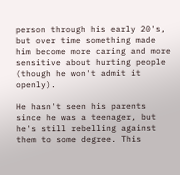person through his early 20's, but over time something made him become more caring and more sensitive about hurting people (though he won't admit it openly).

He hasn't seen his parents since he was a teenager, but he's still rebelling against them to some degree. This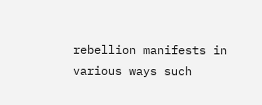rebellion manifests in various ways such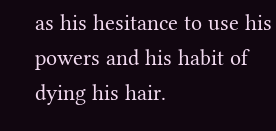as his hesitance to use his powers and his habit of dying his hair.